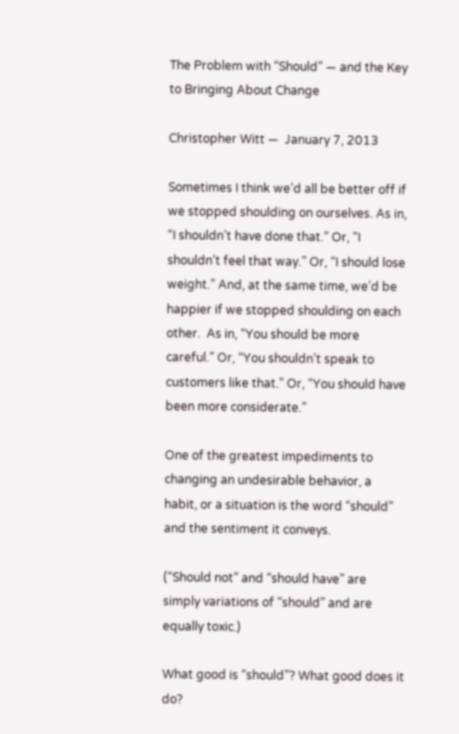The Problem with “Should” — and the Key to Bringing About Change

Christopher Witt —  January 7, 2013

Sometimes I think we’d all be better off if we stopped shoulding on ourselves. As in, “I shouldn’t have done that.” Or, “I shouldn’t feel that way.” Or, “I should lose weight.” And, at the same time, we’d be happier if we stopped shoulding on each other.  As in, “You should be more careful.” Or, “You shouldn’t speak to customers like that.” Or, “You should have been more considerate.”

One of the greatest impediments to changing an undesirable behavior, a habit, or a situation is the word “should” and the sentiment it conveys.

(“Should not” and “should have” are simply variations of “should” and are equally toxic.)

What good is “should”? What good does it do?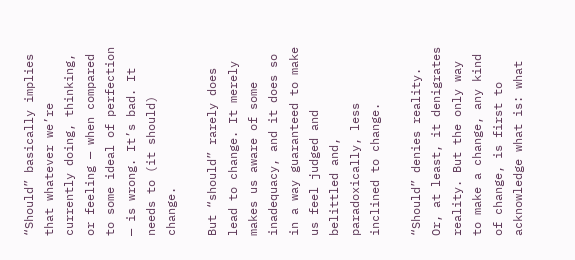“Should” basically implies that whatever we’re currently doing, thinking, or feeling — when compared to some ideal of perfection — is wrong. It’s bad. It needs to (it should) change.

But “should” rarely does lead to change. It merely makes us aware of some inadequacy, and it does so in a way guaranteed to make us feel judged and belittled and, paradoxically, less inclined to change.

“Should” denies reality. Or, at least, it denigrates reality. But the only way to make a change, any kind of change, is first to acknowledge what is: what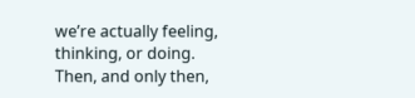we’re actually feeling, thinking, or doing. Then, and only then,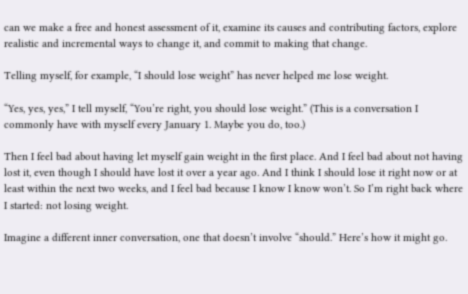can we make a free and honest assessment of it, examine its causes and contributing factors, explore realistic and incremental ways to change it, and commit to making that change.

Telling myself, for example, “I should lose weight” has never helped me lose weight.

“Yes, yes, yes,” I tell myself, “You’re right, you should lose weight.” (This is a conversation I commonly have with myself every January 1. Maybe you do, too.)

Then I feel bad about having let myself gain weight in the first place. And I feel bad about not having lost it, even though I should have lost it over a year ago. And I think I should lose it right now or at least within the next two weeks, and I feel bad because I know I know won’t. So I’m right back where I started: not losing weight.

Imagine a different inner conversation, one that doesn’t involve “should.” Here’s how it might go.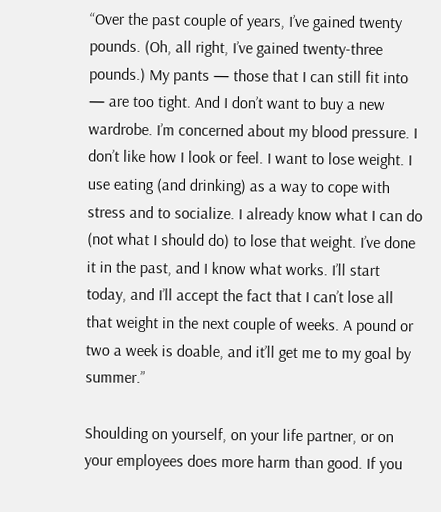“Over the past couple of years, I’ve gained twenty pounds. (Oh, all right, I’ve gained twenty-three pounds.) My pants — those that I can still fit into — are too tight. And I don’t want to buy a new wardrobe. I’m concerned about my blood pressure. I don’t like how I look or feel. I want to lose weight. I use eating (and drinking) as a way to cope with stress and to socialize. I already know what I can do (not what I should do) to lose that weight. I’ve done it in the past, and I know what works. I’ll start today, and I’ll accept the fact that I can’t lose all that weight in the next couple of weeks. A pound or two a week is doable, and it’ll get me to my goal by summer.”

Shoulding on yourself, on your life partner, or on your employees does more harm than good. If you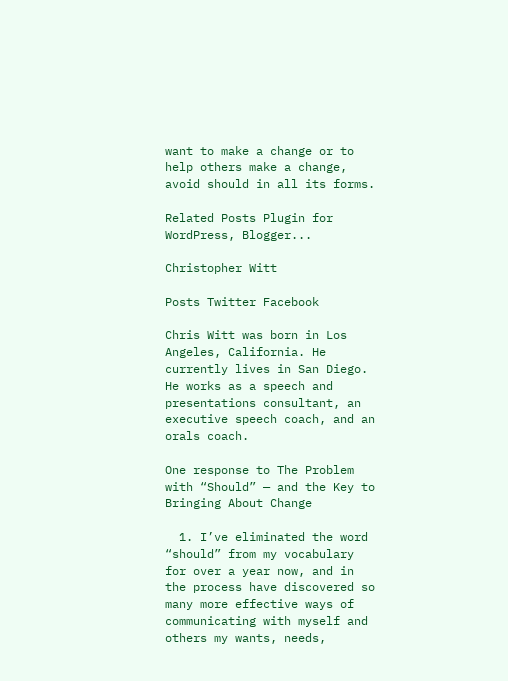want to make a change or to help others make a change, avoid should in all its forms.

Related Posts Plugin for WordPress, Blogger...

Christopher Witt

Posts Twitter Facebook

Chris Witt was born in Los Angeles, California. He currently lives in San Diego. He works as a speech and presentations consultant, an executive speech coach, and an orals coach.

One response to The Problem with “Should” — and the Key to Bringing About Change

  1. I’ve eliminated the word “should” from my vocabulary for over a year now, and in the process have discovered so many more effective ways of communicating with myself and others my wants, needs,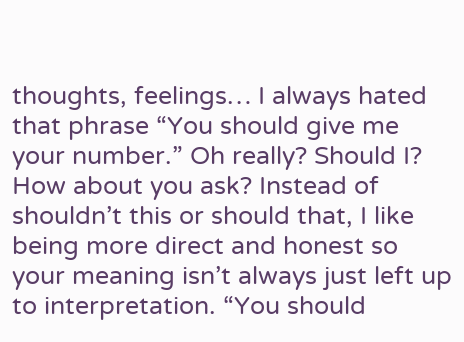thoughts, feelings… I always hated that phrase “You should give me your number.” Oh really? Should I? How about you ask? Instead of shouldn’t this or should that, I like being more direct and honest so your meaning isn’t always just left up to interpretation. “You should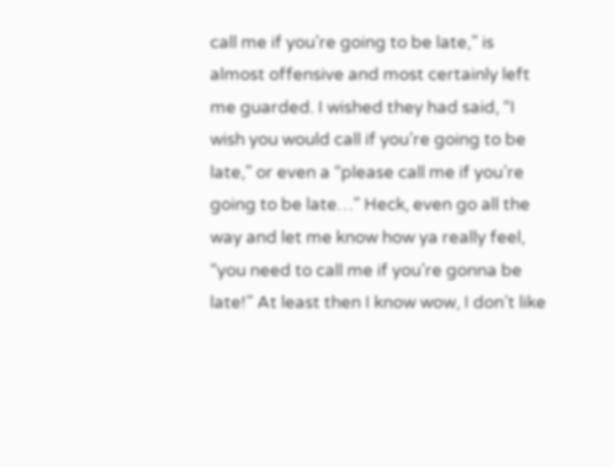call me if you’re going to be late,” is almost offensive and most certainly left me guarded. I wished they had said, “I wish you would call if you’re going to be late,” or even a “please call me if you’re going to be late…” Heck, even go all the way and let me know how ya really feel, “you need to call me if you’re gonna be late!” At least then I know wow, I don’t like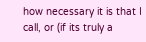how necessary it is that I call, or (if its truly a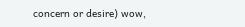concern or desire) wow,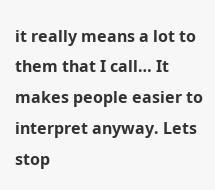it really means a lot to them that I call… It makes people easier to interpret anyway. Lets stop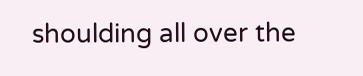shoulding all over the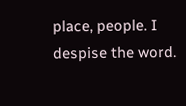place, people. I despise the word.